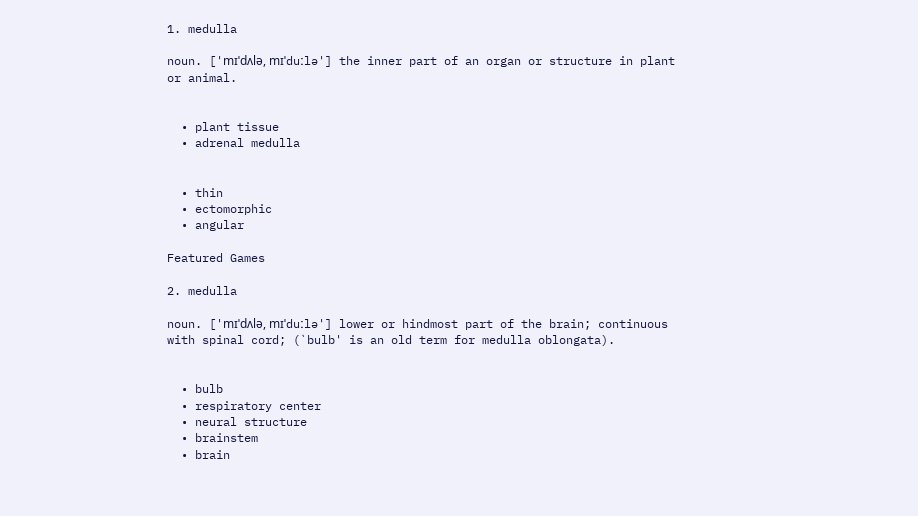1. medulla

noun. ['mɪˈdʌlə, mɪˈduːlə'] the inner part of an organ or structure in plant or animal.


  • plant tissue
  • adrenal medulla


  • thin
  • ectomorphic
  • angular

Featured Games

2. medulla

noun. ['mɪˈdʌlə, mɪˈduːlə'] lower or hindmost part of the brain; continuous with spinal cord; (`bulb' is an old term for medulla oblongata).


  • bulb
  • respiratory center
  • neural structure
  • brainstem
  • brain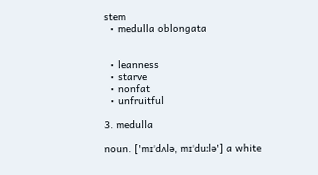stem
  • medulla oblongata


  • leanness
  • starve
  • nonfat
  • unfruitful

3. medulla

noun. ['mɪˈdʌlə, mɪˈduːlə'] a white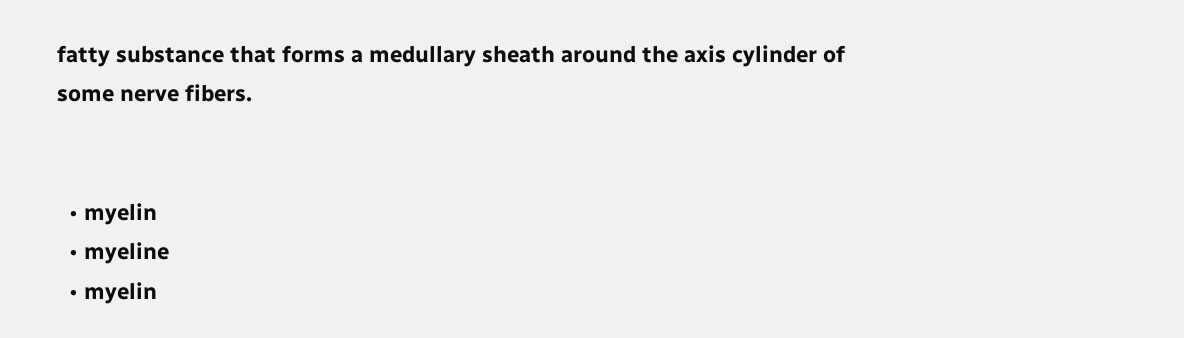fatty substance that forms a medullary sheath around the axis cylinder of some nerve fibers.


  • myelin
  • myeline
  • myelin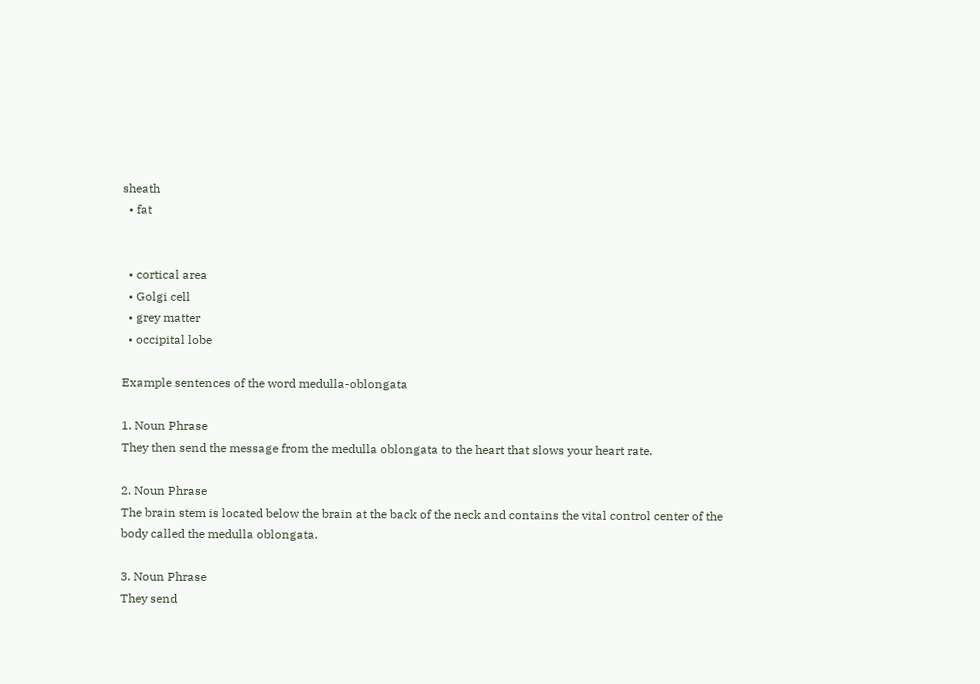sheath
  • fat


  • cortical area
  • Golgi cell
  • grey matter
  • occipital lobe

Example sentences of the word medulla-oblongata

1. Noun Phrase
They then send the message from the medulla oblongata to the heart that slows your heart rate.

2. Noun Phrase
The brain stem is located below the brain at the back of the neck and contains the vital control center of the body called the medulla oblongata.

3. Noun Phrase
They send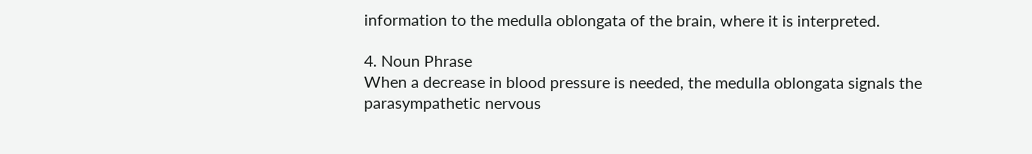information to the medulla oblongata of the brain, where it is interpreted.

4. Noun Phrase
When a decrease in blood pressure is needed, the medulla oblongata signals the parasympathetic nervous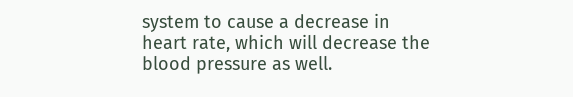system to cause a decrease in heart rate, which will decrease the blood pressure as well.